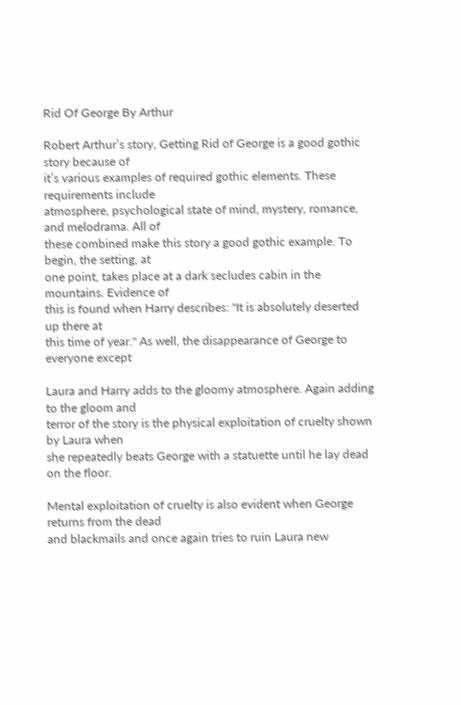Rid Of George By Arthur

Robert Arthur’s story, Getting Rid of George is a good gothic story because of
it’s various examples of required gothic elements. These requirements include
atmosphere, psychological state of mind, mystery, romance, and melodrama. All of
these combined make this story a good gothic example. To begin, the setting, at
one point, takes place at a dark secludes cabin in the mountains. Evidence of
this is found when Harry describes: "It is absolutely deserted up there at
this time of year." As well, the disappearance of George to everyone except

Laura and Harry adds to the gloomy atmosphere. Again adding to the gloom and
terror of the story is the physical exploitation of cruelty shown by Laura when
she repeatedly beats George with a statuette until he lay dead on the floor.

Mental exploitation of cruelty is also evident when George returns from the dead
and blackmails and once again tries to ruin Laura new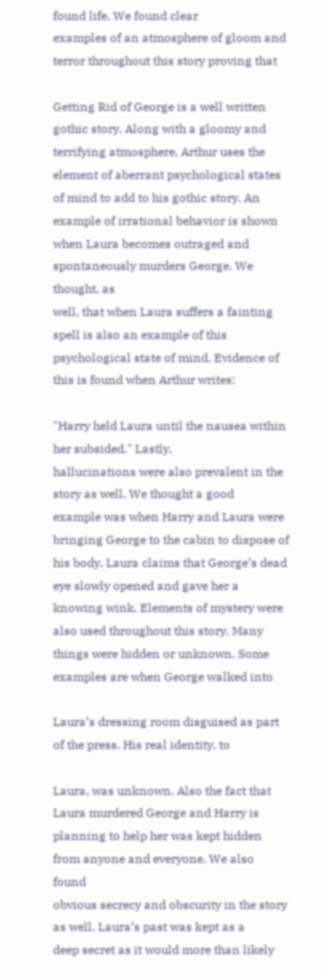found life. We found clear
examples of an atmosphere of gloom and terror throughout this story proving that

Getting Rid of George is a well written gothic story. Along with a gloomy and
terrifying atmosphere, Arthur uses the element of aberrant psychological states
of mind to add to his gothic story. An example of irrational behavior is shown
when Laura becomes outraged and spontaneously murders George. We thought, as
well, that when Laura suffers a fainting spell is also an example of this
psychological state of mind. Evidence of this is found when Arthur writes:

"Harry held Laura until the nausea within her subsided." Lastly,
hallucinations were also prevalent in the story as well. We thought a good
example was when Harry and Laura were bringing George to the cabin to dispose of
his body, Laura claims that George’s dead eye slowly opened and gave her a
knowing wink. Elements of mystery were also used throughout this story. Many
things were hidden or unknown. Some examples are when George walked into

Laura’s dressing room disguised as part of the press. His real identity, to

Laura, was unknown. Also the fact that Laura murdered George and Harry is
planning to help her was kept hidden from anyone and everyone. We also found
obvious secrecy and obscurity in the story as well. Laura’s past was kept as a
deep secret as it would more than likely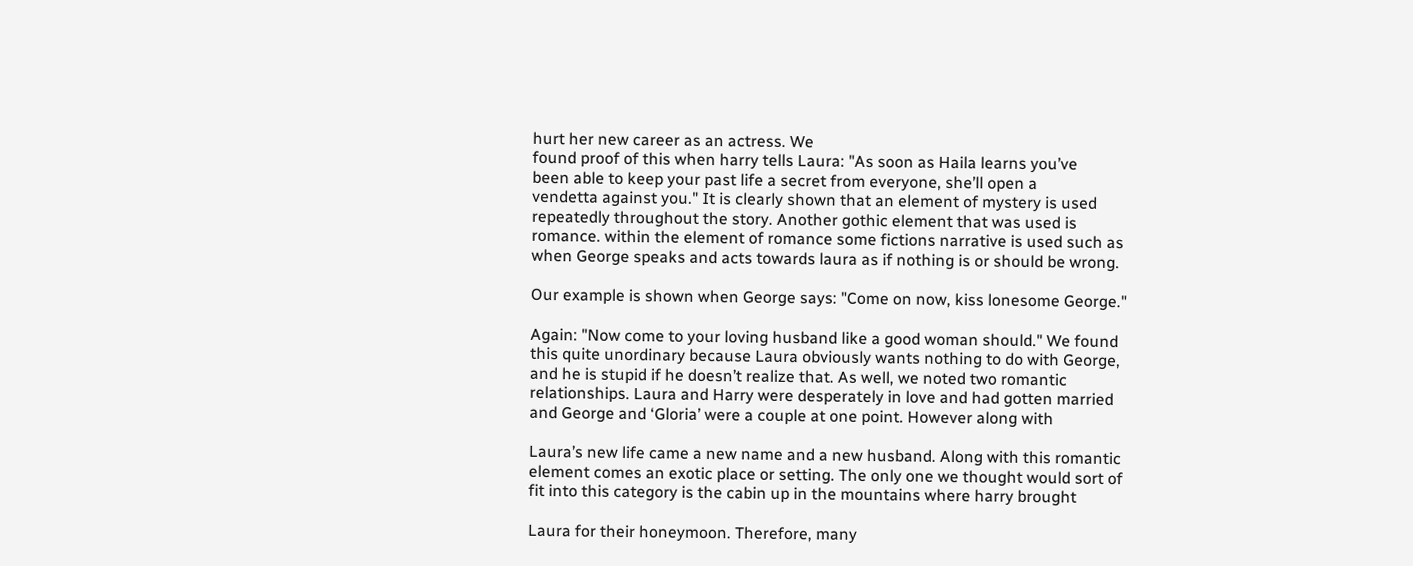hurt her new career as an actress. We
found proof of this when harry tells Laura: "As soon as Haila learns you’ve
been able to keep your past life a secret from everyone, she’ll open a
vendetta against you." It is clearly shown that an element of mystery is used
repeatedly throughout the story. Another gothic element that was used is
romance. within the element of romance some fictions narrative is used such as
when George speaks and acts towards laura as if nothing is or should be wrong.

Our example is shown when George says: "Come on now, kiss lonesome George."

Again: "Now come to your loving husband like a good woman should." We found
this quite unordinary because Laura obviously wants nothing to do with George,
and he is stupid if he doesn’t realize that. As well, we noted two romantic
relationships. Laura and Harry were desperately in love and had gotten married
and George and ‘Gloria’ were a couple at one point. However along with

Laura’s new life came a new name and a new husband. Along with this romantic
element comes an exotic place or setting. The only one we thought would sort of
fit into this category is the cabin up in the mountains where harry brought

Laura for their honeymoon. Therefore, many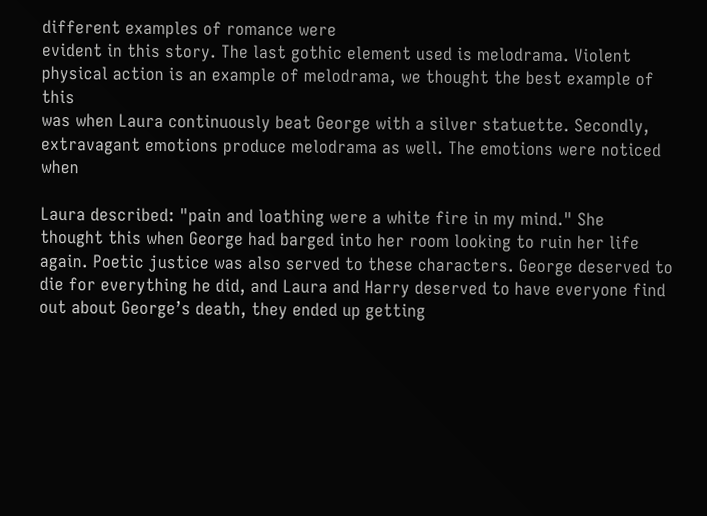different examples of romance were
evident in this story. The last gothic element used is melodrama. Violent
physical action is an example of melodrama, we thought the best example of this
was when Laura continuously beat George with a silver statuette. Secondly,
extravagant emotions produce melodrama as well. The emotions were noticed when

Laura described: "pain and loathing were a white fire in my mind." She
thought this when George had barged into her room looking to ruin her life
again. Poetic justice was also served to these characters. George deserved to
die for everything he did, and Laura and Harry deserved to have everyone find
out about George’s death, they ended up getting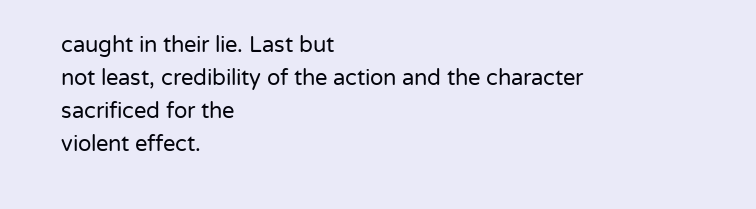caught in their lie. Last but
not least, credibility of the action and the character sacrificed for the
violent effect.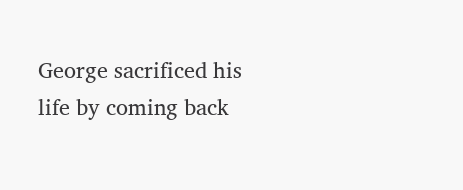George sacrificed his life by coming back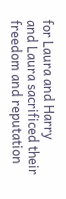for Laura and Harry
and Laura sacrificed their freedom and reputation